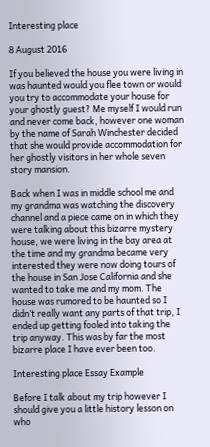Interesting place

8 August 2016

If you believed the house you were living in was haunted would you flee town or would you try to accommodate your house for your ghostly guest? Me myself I would run and never come back, however one woman by the name of Sarah Winchester decided that she would provide accommodation for her ghostly visitors in her whole seven story mansion.

Back when I was in middle school me and my grandma was watching the discovery channel and a piece came on in which they were talking about this bizarre mystery house, we were living in the bay area at the time and my grandma became very interested they were now doing tours of the house in San Jose California and she wanted to take me and my mom. The house was rumored to be haunted so I didn’t really want any parts of that trip, I ended up getting fooled into taking the trip anyway. This was by far the most bizarre place I have ever been too.

Interesting place Essay Example

Before I talk about my trip however I should give you a little history lesson on who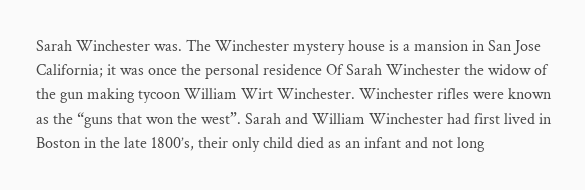Sarah Winchester was. The Winchester mystery house is a mansion in San Jose California; it was once the personal residence Of Sarah Winchester the widow of the gun making tycoon William Wirt Winchester. Winchester rifles were known as the “guns that won the west”. Sarah and William Winchester had first lived in Boston in the late 1800’s, their only child died as an infant and not long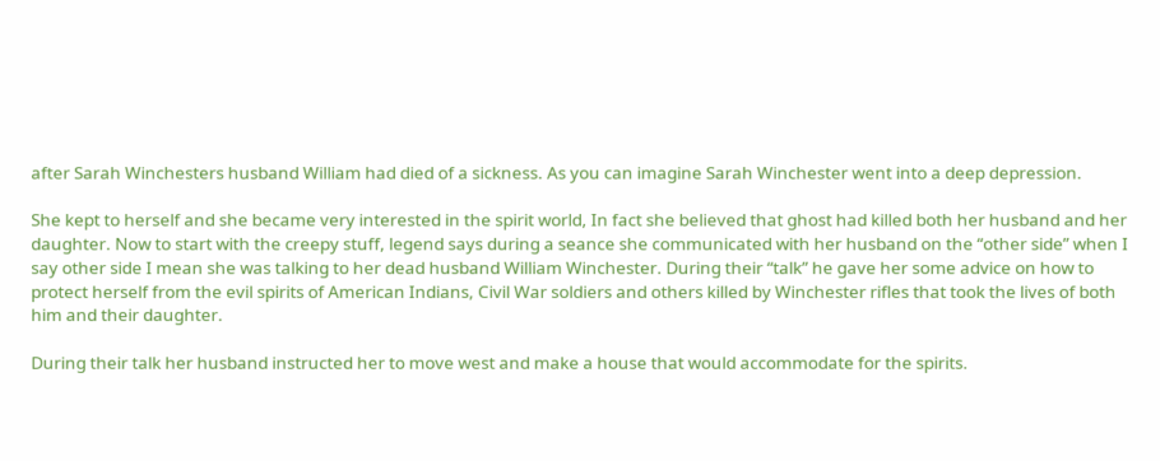after Sarah Winchesters husband William had died of a sickness. As you can imagine Sarah Winchester went into a deep depression.

She kept to herself and she became very interested in the spirit world, In fact she believed that ghost had killed both her husband and her daughter. Now to start with the creepy stuff, legend says during a seance she communicated with her husband on the “other side” when I say other side I mean she was talking to her dead husband William Winchester. During their “talk” he gave her some advice on how to protect herself from the evil spirits of American Indians, Civil War soldiers and others killed by Winchester rifles that took the lives of both him and their daughter.

During their talk her husband instructed her to move west and make a house that would accommodate for the spirits.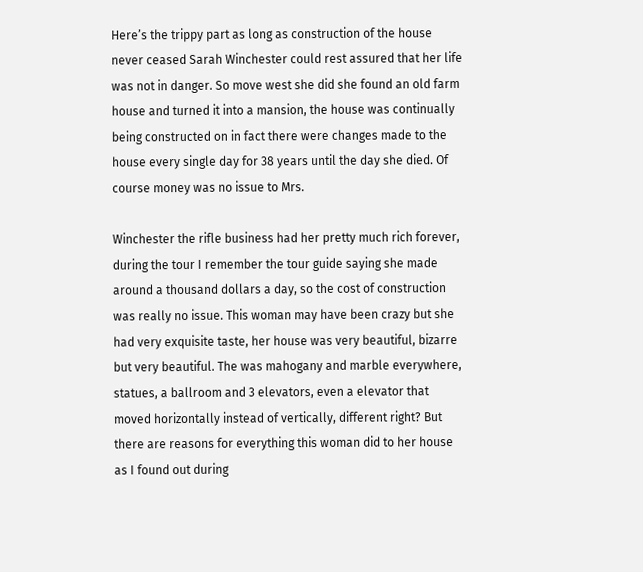Here’s the trippy part as long as construction of the house never ceased Sarah Winchester could rest assured that her life was not in danger. So move west she did she found an old farm house and turned it into a mansion, the house was continually being constructed on in fact there were changes made to the house every single day for 38 years until the day she died. Of course money was no issue to Mrs.

Winchester the rifle business had her pretty much rich forever, during the tour I remember the tour guide saying she made around a thousand dollars a day, so the cost of construction was really no issue. This woman may have been crazy but she had very exquisite taste, her house was very beautiful, bizarre but very beautiful. The was mahogany and marble everywhere, statues, a ballroom and 3 elevators, even a elevator that moved horizontally instead of vertically, different right? But there are reasons for everything this woman did to her house as I found out during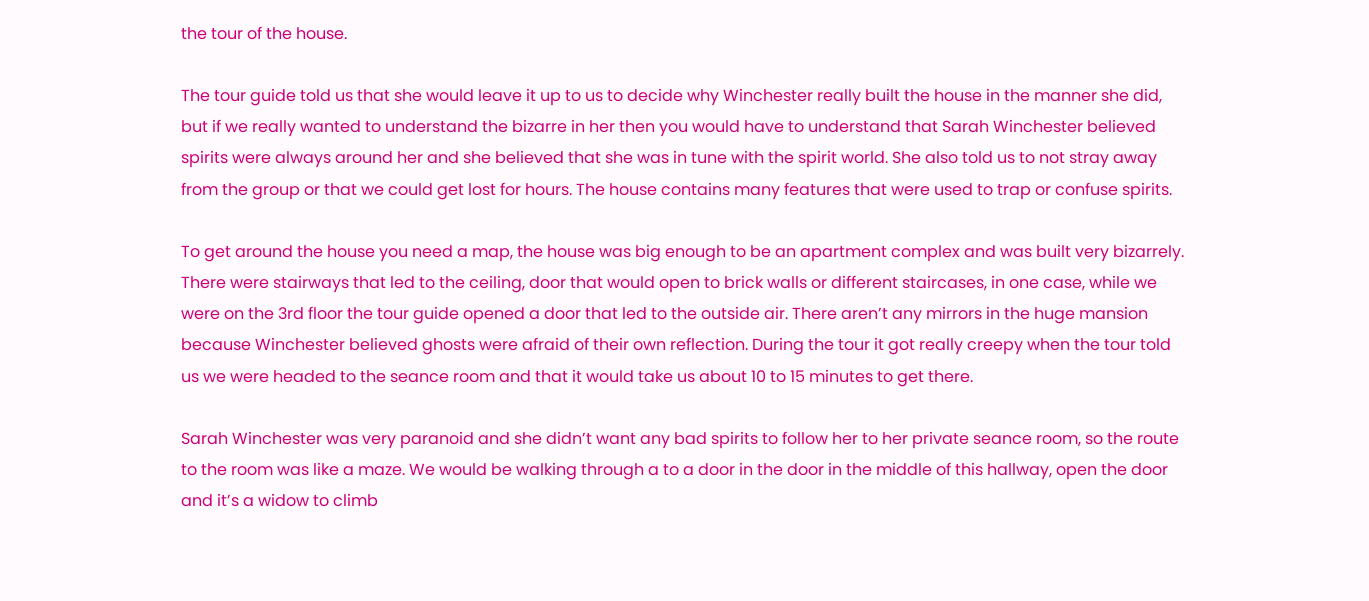the tour of the house.

The tour guide told us that she would leave it up to us to decide why Winchester really built the house in the manner she did, but if we really wanted to understand the bizarre in her then you would have to understand that Sarah Winchester believed spirits were always around her and she believed that she was in tune with the spirit world. She also told us to not stray away from the group or that we could get lost for hours. The house contains many features that were used to trap or confuse spirits.

To get around the house you need a map, the house was big enough to be an apartment complex and was built very bizarrely. There were stairways that led to the ceiling, door that would open to brick walls or different staircases, in one case, while we were on the 3rd floor the tour guide opened a door that led to the outside air. There aren’t any mirrors in the huge mansion because Winchester believed ghosts were afraid of their own reflection. During the tour it got really creepy when the tour told us we were headed to the seance room and that it would take us about 10 to 15 minutes to get there.

Sarah Winchester was very paranoid and she didn’t want any bad spirits to follow her to her private seance room, so the route to the room was like a maze. We would be walking through a to a door in the door in the middle of this hallway, open the door and it’s a widow to climb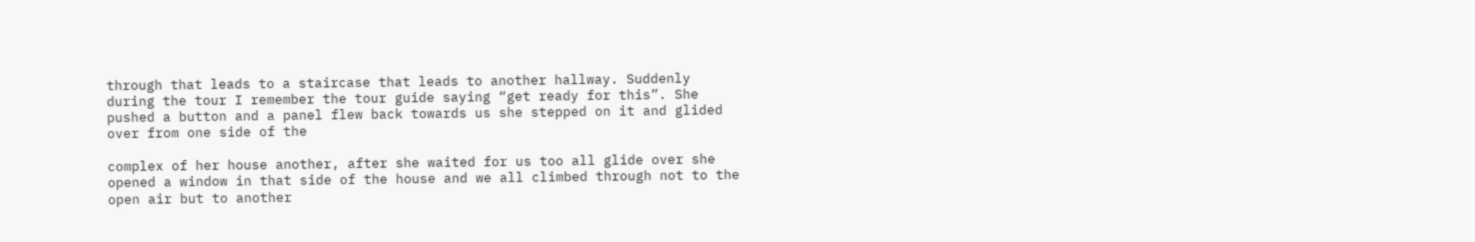through that leads to a staircase that leads to another hallway. Suddenly during the tour I remember the tour guide saying “get ready for this”. She pushed a button and a panel flew back towards us she stepped on it and glided over from one side of the

complex of her house another, after she waited for us too all glide over she opened a window in that side of the house and we all climbed through not to the open air but to another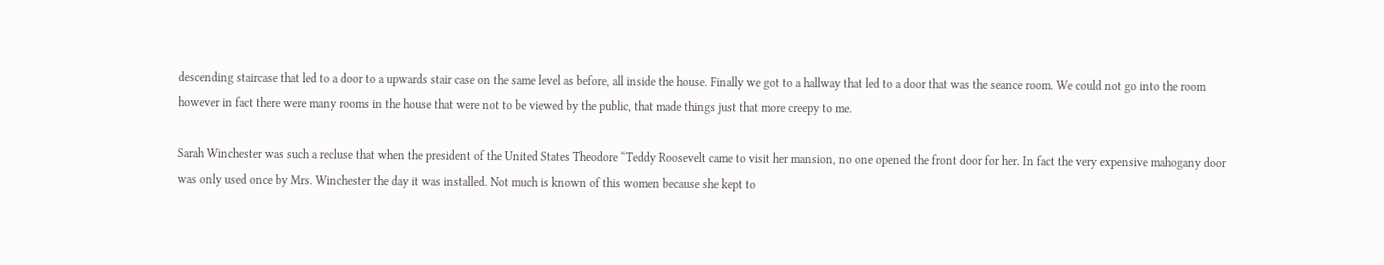descending staircase that led to a door to a upwards stair case on the same level as before, all inside the house. Finally we got to a hallway that led to a door that was the seance room. We could not go into the room however in fact there were many rooms in the house that were not to be viewed by the public, that made things just that more creepy to me.

Sarah Winchester was such a recluse that when the president of the United States Theodore “Teddy Roosevelt came to visit her mansion, no one opened the front door for her. In fact the very expensive mahogany door was only used once by Mrs. Winchester the day it was installed. Not much is known of this women because she kept to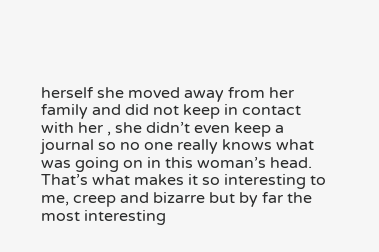herself she moved away from her family and did not keep in contact with her , she didn’t even keep a journal so no one really knows what was going on in this woman’s head. That’s what makes it so interesting to me, creep and bizarre but by far the most interesting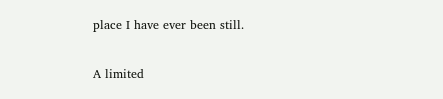place I have ever been still.

A limited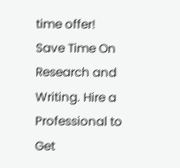time offer!
Save Time On Research and Writing. Hire a Professional to Get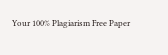Your 100% Plagiarism Free Paper